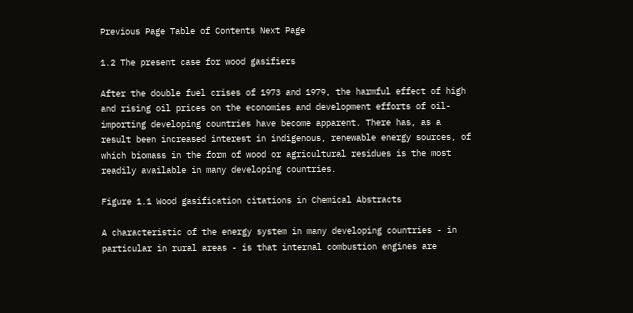Previous Page Table of Contents Next Page

1.2 The present case for wood gasifiers

After the double fuel crises of 1973 and 1979, the harmful effect of high and rising oil prices on the economies and development efforts of oil-importing developing countries have become apparent. There has, as a result been increased interest in indigenous, renewable energy sources, of which biomass in the form of wood or agricultural residues is the most readily available in many developing countries.

Figure 1.1 Wood gasification citations in Chemical Abstracts

A characteristic of the energy system in many developing countries - in particular in rural areas - is that internal combustion engines are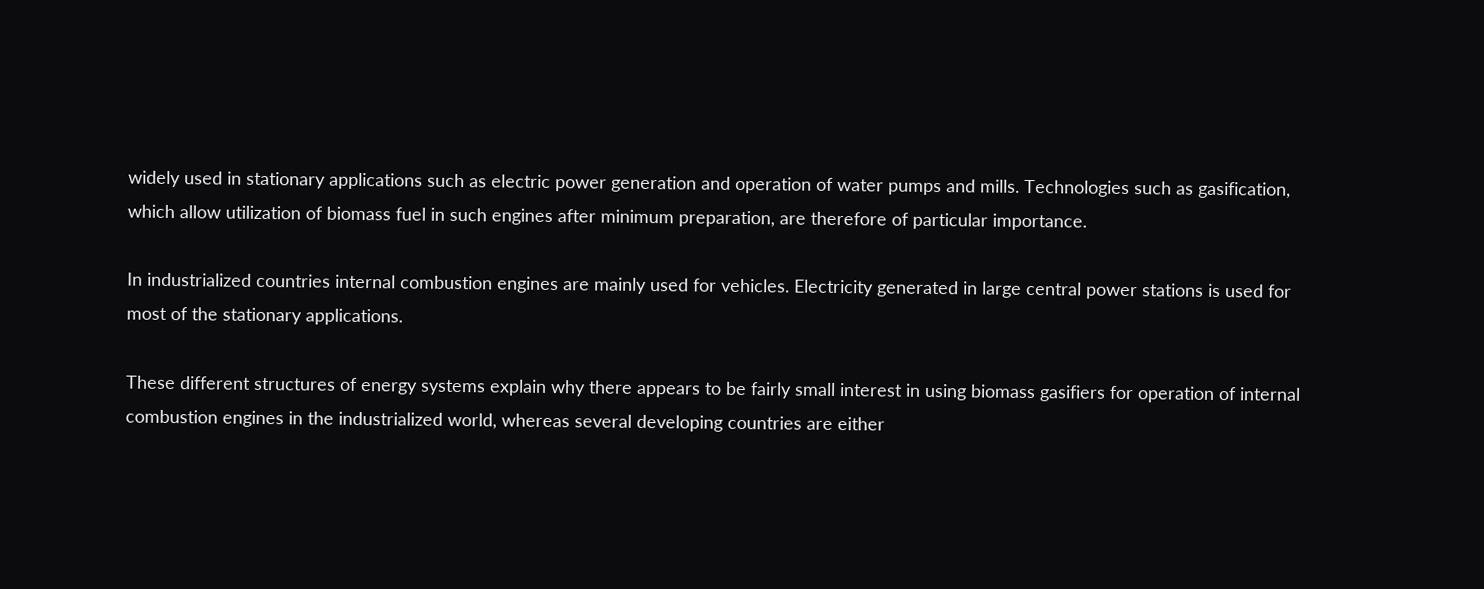widely used in stationary applications such as electric power generation and operation of water pumps and mills. Technologies such as gasification, which allow utilization of biomass fuel in such engines after minimum preparation, are therefore of particular importance.

In industrialized countries internal combustion engines are mainly used for vehicles. Electricity generated in large central power stations is used for most of the stationary applications.

These different structures of energy systems explain why there appears to be fairly small interest in using biomass gasifiers for operation of internal combustion engines in the industrialized world, whereas several developing countries are either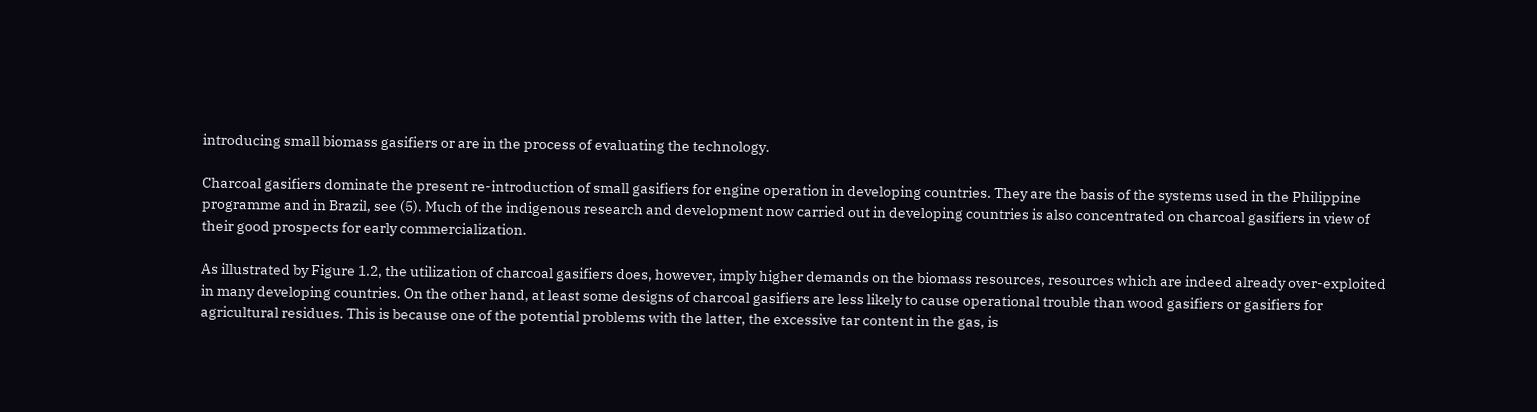introducing small biomass gasifiers or are in the process of evaluating the technology.

Charcoal gasifiers dominate the present re-introduction of small gasifiers for engine operation in developing countries. They are the basis of the systems used in the Philippine programme and in Brazil, see (5). Much of the indigenous research and development now carried out in developing countries is also concentrated on charcoal gasifiers in view of their good prospects for early commercialization.

As illustrated by Figure 1.2, the utilization of charcoal gasifiers does, however, imply higher demands on the biomass resources, resources which are indeed already over-exploited in many developing countries. On the other hand, at least some designs of charcoal gasifiers are less likely to cause operational trouble than wood gasifiers or gasifiers for agricultural residues. This is because one of the potential problems with the latter, the excessive tar content in the gas, is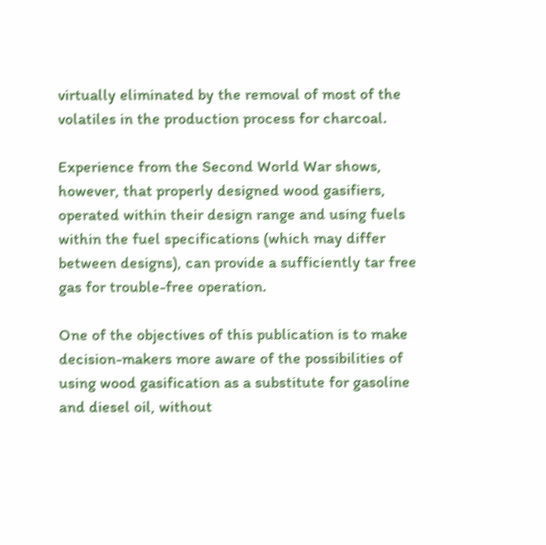virtually eliminated by the removal of most of the volatiles in the production process for charcoal.

Experience from the Second World War shows, however, that properly designed wood gasifiers, operated within their design range and using fuels within the fuel specifications (which may differ between designs), can provide a sufficiently tar free gas for trouble-free operation.

One of the objectives of this publication is to make decision-makers more aware of the possibilities of using wood gasification as a substitute for gasoline and diesel oil, without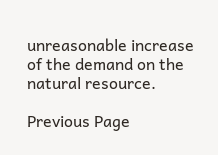unreasonable increase of the demand on the natural resource.

Previous Page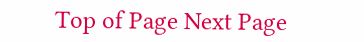Top of Page Next Page